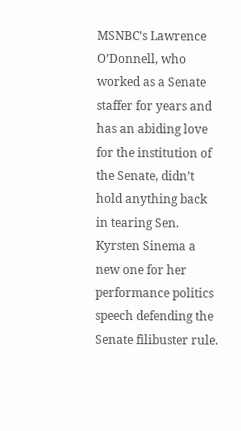MSNBC’s Lawrence O’Donnell, who worked as a Senate staffer for years and has an abiding love for the institution of the Senate, didn’t hold anything back in tearing Sen. Kyrsten Sinema a new one for her performance politics speech defending the Senate filibuster rule.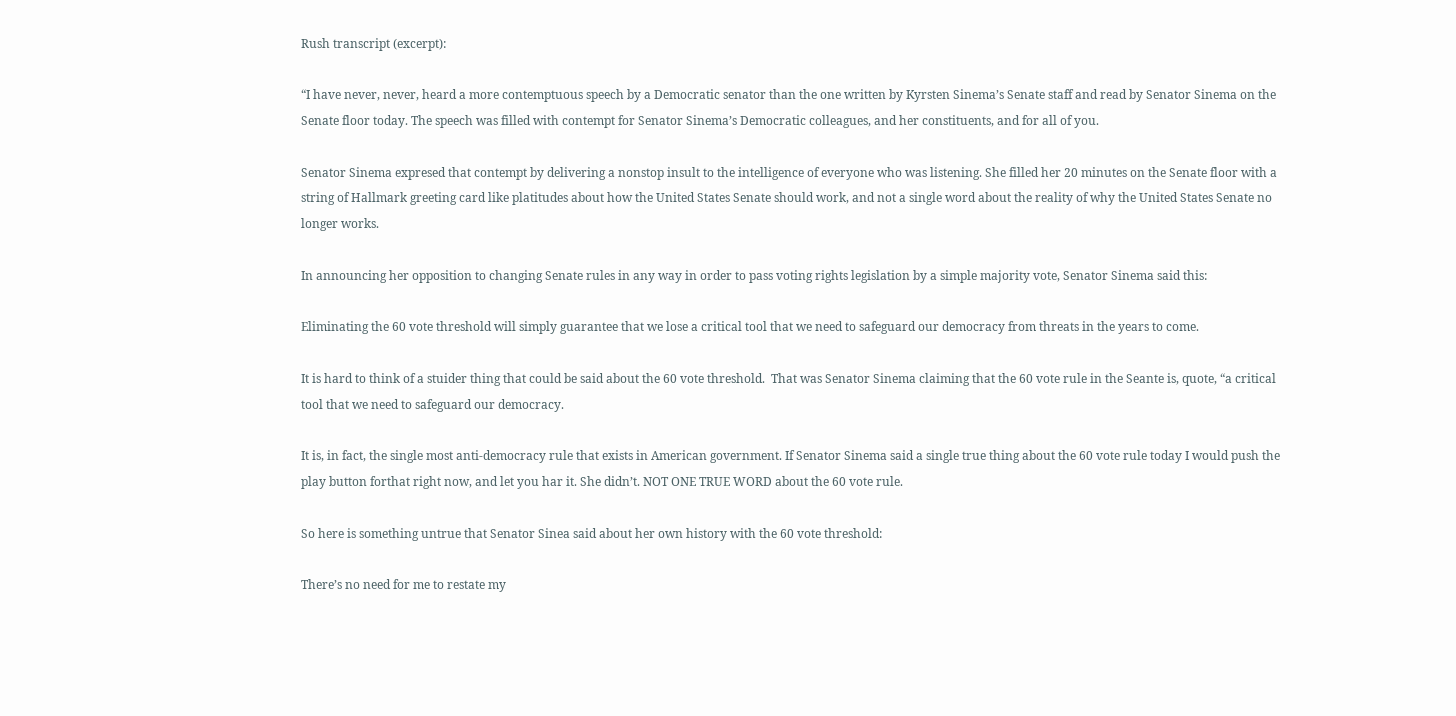Rush transcript (excerpt):

“I have never, never, heard a more contemptuous speech by a Democratic senator than the one written by Kyrsten Sinema’s Senate staff and read by Senator Sinema on the Senate floor today. The speech was filled with contempt for Senator Sinema’s Democratic colleagues, and her constituents, and for all of you.

Senator Sinema expresed that contempt by delivering a nonstop insult to the intelligence of everyone who was listening. She filled her 20 minutes on the Senate floor with a string of Hallmark greeting card like platitudes about how the United States Senate should work, and not a single word about the reality of why the United States Senate no longer works.

In announcing her opposition to changing Senate rules in any way in order to pass voting rights legislation by a simple majority vote, Senator Sinema said this:

Eliminating the 60 vote threshold will simply guarantee that we lose a critical tool that we need to safeguard our democracy from threats in the years to come.

It is hard to think of a stuider thing that could be said about the 60 vote threshold.  That was Senator Sinema claiming that the 60 vote rule in the Seante is, quote, “a critical tool that we need to safeguard our democracy.

It is, in fact, the single most anti-democracy rule that exists in American government. If Senator Sinema said a single true thing about the 60 vote rule today I would push the play button forthat right now, and let you har it. She didn’t. NOT ONE TRUE WORD about the 60 vote rule.

So here is something untrue that Senator Sinea said about her own history with the 60 vote threshold:

There’s no need for me to restate my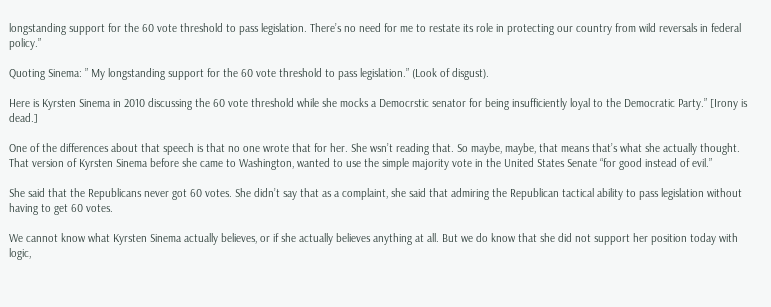longstanding support for the 60 vote threshold to pass legislation. There’s no need for me to restate its role in protecting our country from wild reversals in federal policy.”

Quoting Sinema: ” My longstanding support for the 60 vote threshold to pass legislation.” (Look of disgust).

Here is Kyrsten Sinema in 2010 discussing the 60 vote threshold while she mocks a Democrstic senator for being insufficiently loyal to the Democratic Party.” [Irony is dead.]

One of the differences about that speech is that no one wrote that for her. She wsn’t reading that. So maybe, maybe, that means that’s what she actually thought. That version of Kyrsten Sinema before she came to Washington, wanted to use the simple majority vote in the United States Senate “for good instead of evil.”

She said that the Republicans never got 60 votes. She didn’t say that as a complaint, she said that admiring the Republican tactical ability to pass legislation without having to get 60 votes.

We cannot know what Kyrsten Sinema actually believes, or if she actually believes anything at all. But we do know that she did not support her position today with logic,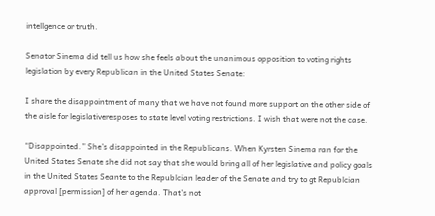intellgence or truth.

Senator Sinema did tell us how she feels about the unanimous opposition to voting rights legislation by every Republican in the United States Senate:

I share the disappointment of many that we have not found more support on the other side of the aisle for legislativeresposes to state level voting restrictions. I wish that were not the case.

“Disappointed.” She’s disappointed in the Republicans. When Kyrsten Sinema ran for the United States Senate she did not say that she would bring all of her legislative and policy goals in the United States Seante to the Republcian leader of the Senate and try to gt Republcian approval [permission] of her agenda. That’s not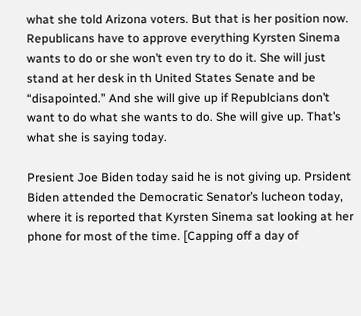what she told Arizona voters. But that is her position now. Republicans have to approve everything Kyrsten Sinema wants to do or she won’t even try to do it. She will just stand at her desk in th United States Senate and be “disapointed.” And she will give up if Republcians don’t want to do what she wants to do. She will give up. That’s what she is saying today.

Presient Joe Biden today said he is not giving up. Prsident Biden attended the Democratic Senator’s lucheon today, where it is reported that Kyrsten Sinema sat looking at her phone for most of the time. [Capping off a day of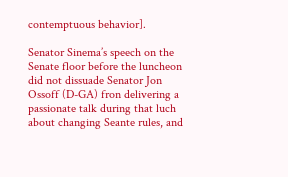contemptuous behavior].

Senator Sinema’s speech on the Senate floor before the luncheon did not dissuade Senator Jon Ossoff (D-GA) fron delivering a passionate talk during that luch about changing Seante rules, and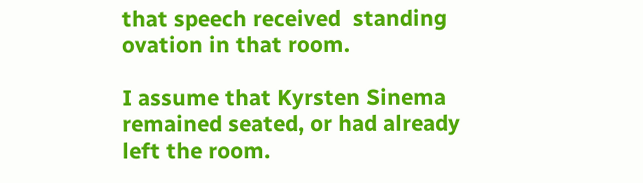that speech received  standing ovation in that room.

I assume that Kyrsten Sinema remained seated, or had already left the room.